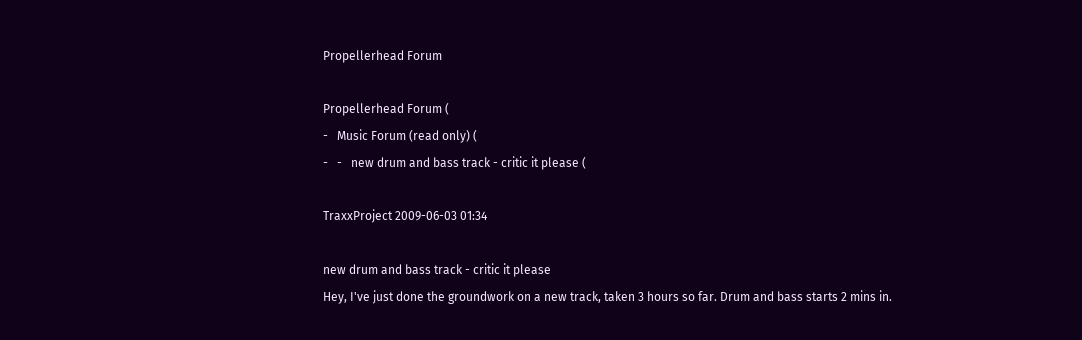Propellerhead Forum

Propellerhead Forum (
-   Music Forum (read only) (
-   -   new drum and bass track - critic it please (

TraxxProject 2009-06-03 01:34

new drum and bass track - critic it please
Hey, I've just done the groundwork on a new track, taken 3 hours so far. Drum and bass starts 2 mins in.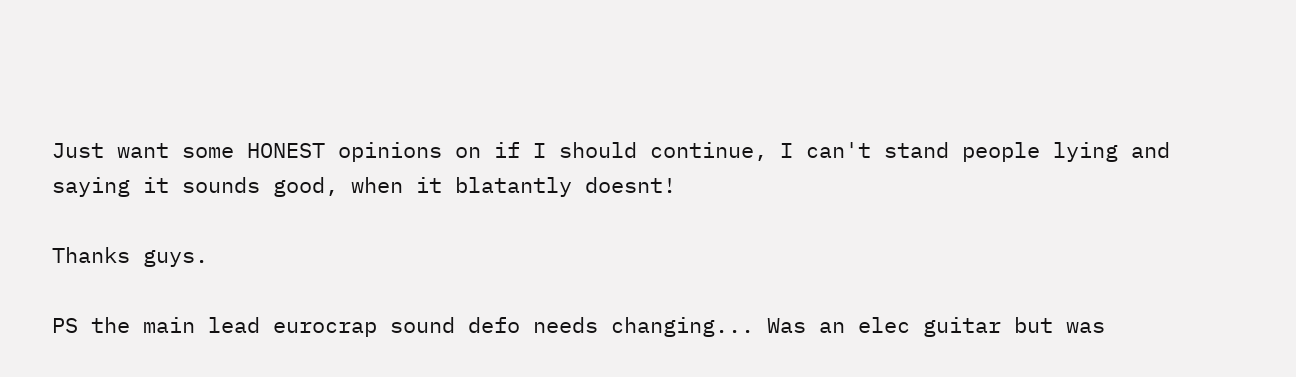Just want some HONEST opinions on if I should continue, I can't stand people lying and saying it sounds good, when it blatantly doesnt!

Thanks guys.

PS the main lead eurocrap sound defo needs changing... Was an elec guitar but was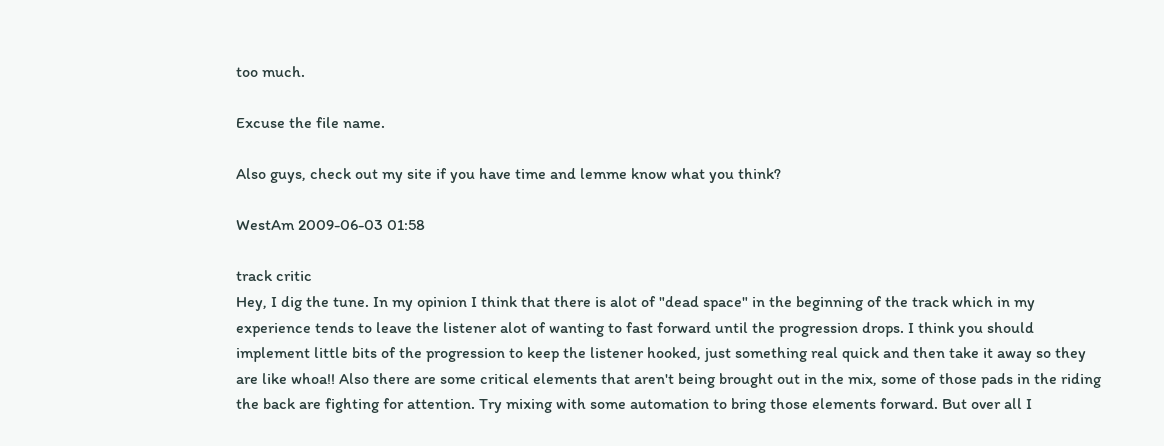too much.

Excuse the file name.

Also guys, check out my site if you have time and lemme know what you think?

WestAm 2009-06-03 01:58

track critic
Hey, I dig the tune. In my opinion I think that there is alot of "dead space" in the beginning of the track which in my experience tends to leave the listener alot of wanting to fast forward until the progression drops. I think you should implement little bits of the progression to keep the listener hooked, just something real quick and then take it away so they are like whoa!! Also there are some critical elements that aren't being brought out in the mix, some of those pads in the riding the back are fighting for attention. Try mixing with some automation to bring those elements forward. But over all I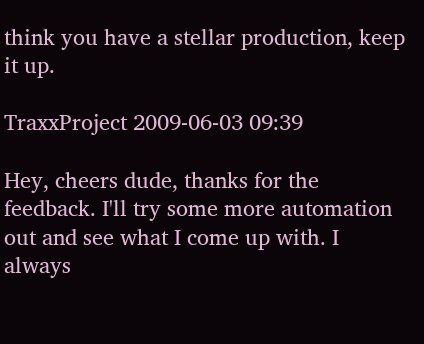think you have a stellar production, keep it up.

TraxxProject 2009-06-03 09:39

Hey, cheers dude, thanks for the feedback. I'll try some more automation out and see what I come up with. I always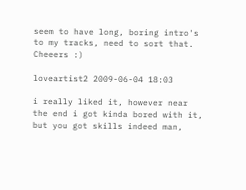seem to have long, boring intro's to my tracks, need to sort that. Cheeers :)

loveartist2 2009-06-04 18:03

i really liked it, however near the end i got kinda bored with it, but you got skills indeed man,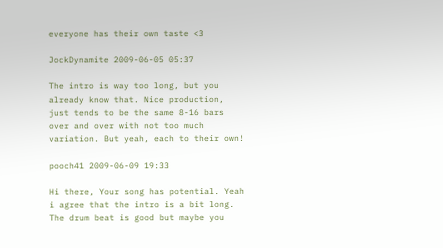everyone has their own taste <3

JockDynamite 2009-06-05 05:37

The intro is way too long, but you already know that. Nice production, just tends to be the same 8-16 bars over and over with not too much variation. But yeah, each to their own!

pooch41 2009-06-09 19:33

Hi there, Your song has potential. Yeah i agree that the intro is a bit long. The drum beat is good but maybe you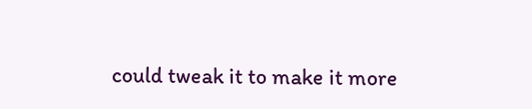could tweak it to make it more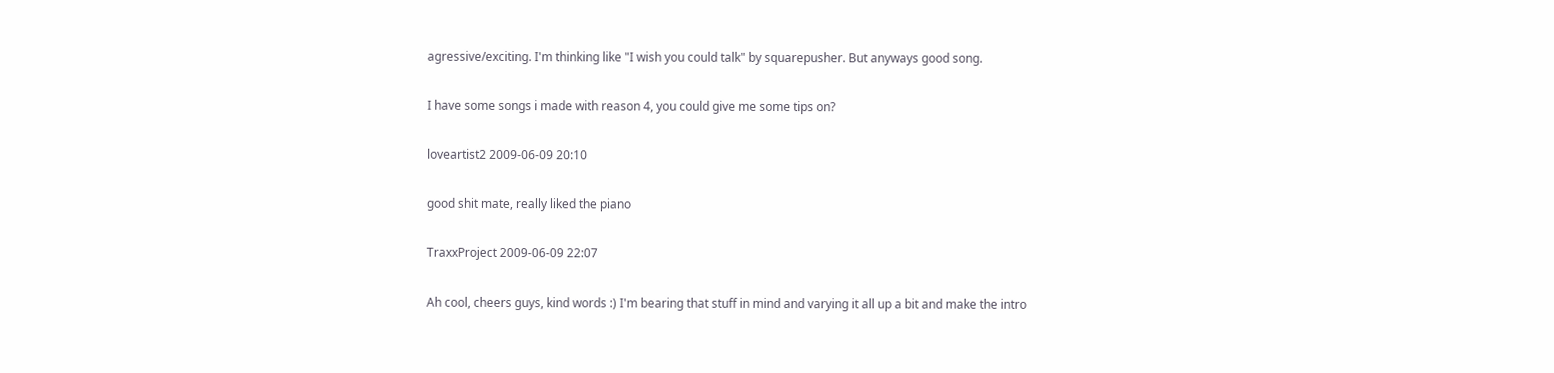agressive/exciting. I'm thinking like "I wish you could talk" by squarepusher. But anyways good song.

I have some songs i made with reason 4, you could give me some tips on?

loveartist2 2009-06-09 20:10

good shit mate, really liked the piano

TraxxProject 2009-06-09 22:07

Ah cool, cheers guys, kind words :) I'm bearing that stuff in mind and varying it all up a bit and make the intro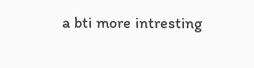a bti more intresting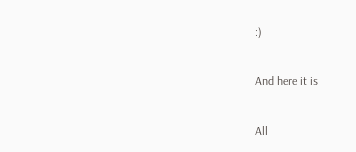:)

And here it is

All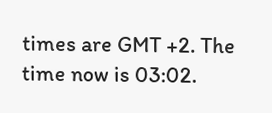times are GMT +2. The time now is 03:02.